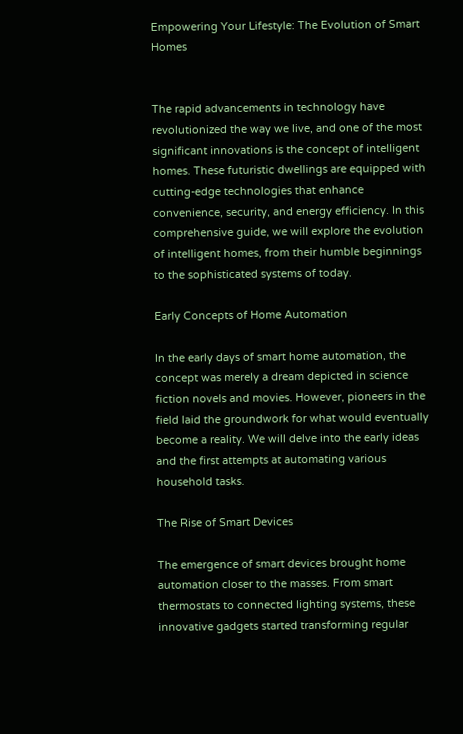Empowering Your Lifestyle: The Evolution of Smart Homes


The rapid advancements in technology have revolutionized the way we live, and one of the most significant innovations is the concept of intelligent homes. These futuristic dwellings are equipped with cutting-edge technologies that enhance convenience, security, and energy efficiency. In this comprehensive guide, we will explore the evolution of intelligent homes, from their humble beginnings to the sophisticated systems of today.

Early Concepts of Home Automation

In the early days of smart home automation, the concept was merely a dream depicted in science fiction novels and movies. However, pioneers in the field laid the groundwork for what would eventually become a reality. We will delve into the early ideas and the first attempts at automating various household tasks.

The Rise of Smart Devices

The emergence of smart devices brought home automation closer to the masses. From smart thermostats to connected lighting systems, these innovative gadgets started transforming regular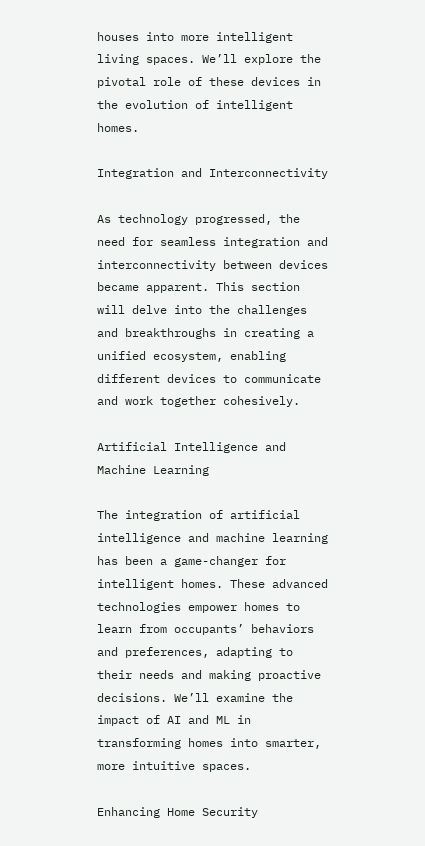houses into more intelligent living spaces. We’ll explore the pivotal role of these devices in the evolution of intelligent homes.

Integration and Interconnectivity

As technology progressed, the need for seamless integration and interconnectivity between devices became apparent. This section will delve into the challenges and breakthroughs in creating a unified ecosystem, enabling different devices to communicate and work together cohesively.

Artificial Intelligence and Machine Learning

The integration of artificial intelligence and machine learning has been a game-changer for intelligent homes. These advanced technologies empower homes to learn from occupants’ behaviors and preferences, adapting to their needs and making proactive decisions. We’ll examine the impact of AI and ML in transforming homes into smarter, more intuitive spaces.

Enhancing Home Security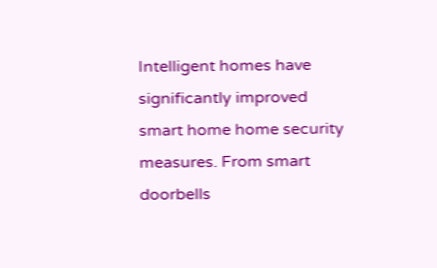Intelligent homes have significantly improved smart home home security measures. From smart doorbells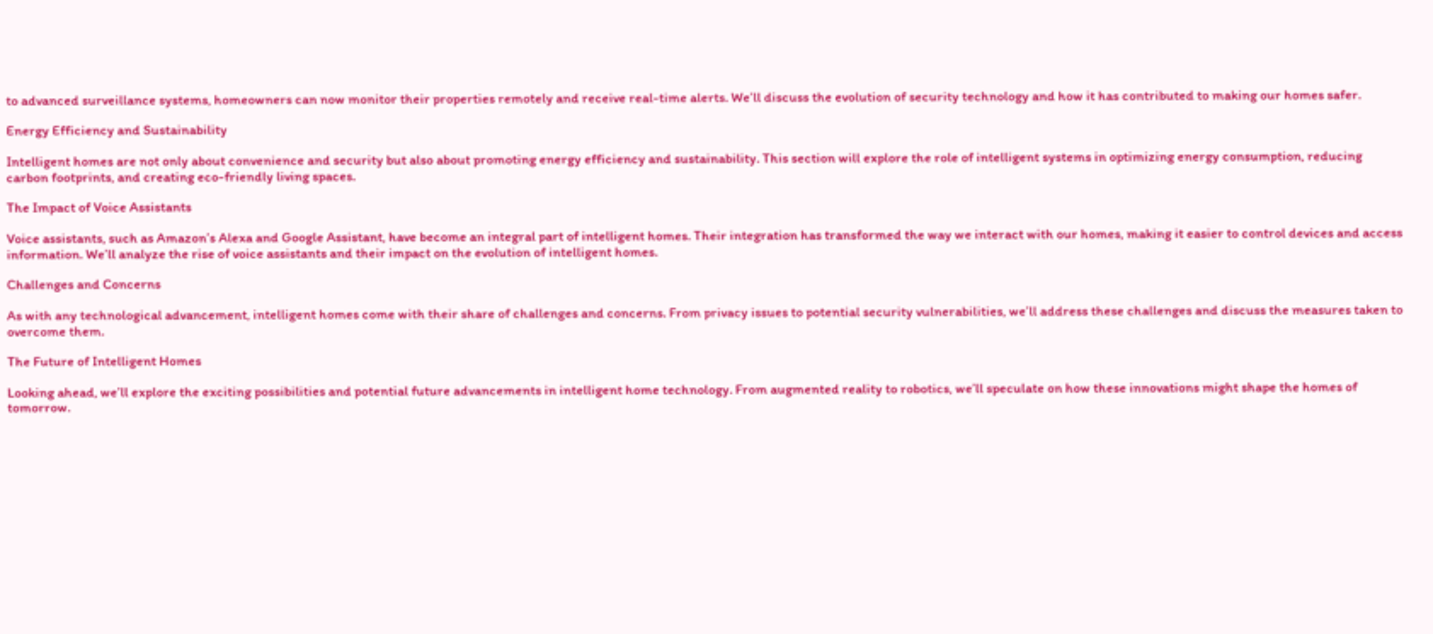to advanced surveillance systems, homeowners can now monitor their properties remotely and receive real-time alerts. We’ll discuss the evolution of security technology and how it has contributed to making our homes safer.

Energy Efficiency and Sustainability

Intelligent homes are not only about convenience and security but also about promoting energy efficiency and sustainability. This section will explore the role of intelligent systems in optimizing energy consumption, reducing carbon footprints, and creating eco-friendly living spaces.

The Impact of Voice Assistants

Voice assistants, such as Amazon’s Alexa and Google Assistant, have become an integral part of intelligent homes. Their integration has transformed the way we interact with our homes, making it easier to control devices and access information. We’ll analyze the rise of voice assistants and their impact on the evolution of intelligent homes.

Challenges and Concerns

As with any technological advancement, intelligent homes come with their share of challenges and concerns. From privacy issues to potential security vulnerabilities, we’ll address these challenges and discuss the measures taken to overcome them.

The Future of Intelligent Homes

Looking ahead, we’ll explore the exciting possibilities and potential future advancements in intelligent home technology. From augmented reality to robotics, we’ll speculate on how these innovations might shape the homes of tomorrow.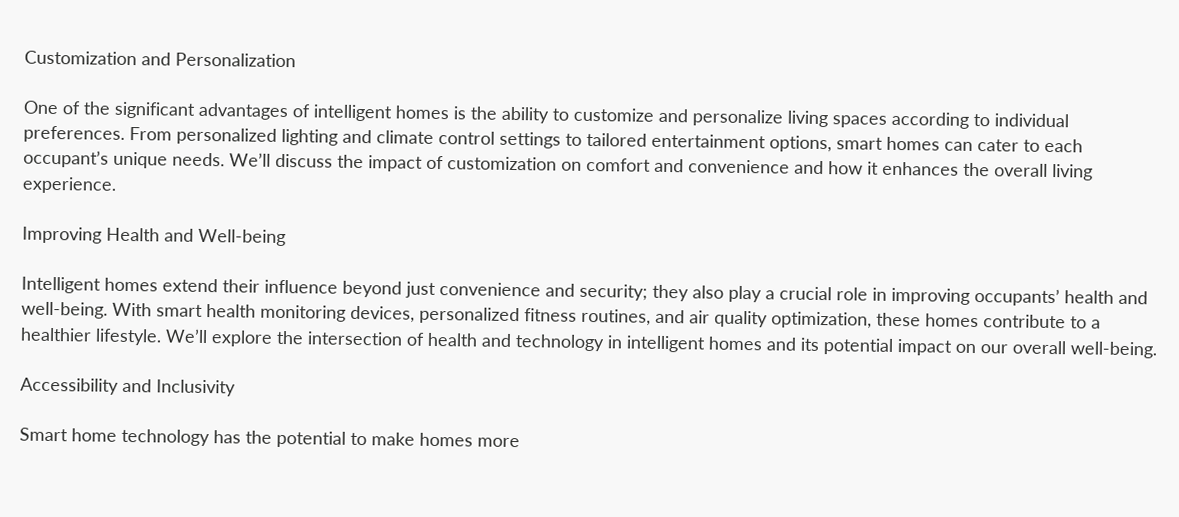Customization and Personalization

One of the significant advantages of intelligent homes is the ability to customize and personalize living spaces according to individual preferences. From personalized lighting and climate control settings to tailored entertainment options, smart homes can cater to each occupant’s unique needs. We’ll discuss the impact of customization on comfort and convenience and how it enhances the overall living experience.

Improving Health and Well-being

Intelligent homes extend their influence beyond just convenience and security; they also play a crucial role in improving occupants’ health and well-being. With smart health monitoring devices, personalized fitness routines, and air quality optimization, these homes contribute to a healthier lifestyle. We’ll explore the intersection of health and technology in intelligent homes and its potential impact on our overall well-being.

Accessibility and Inclusivity

Smart home technology has the potential to make homes more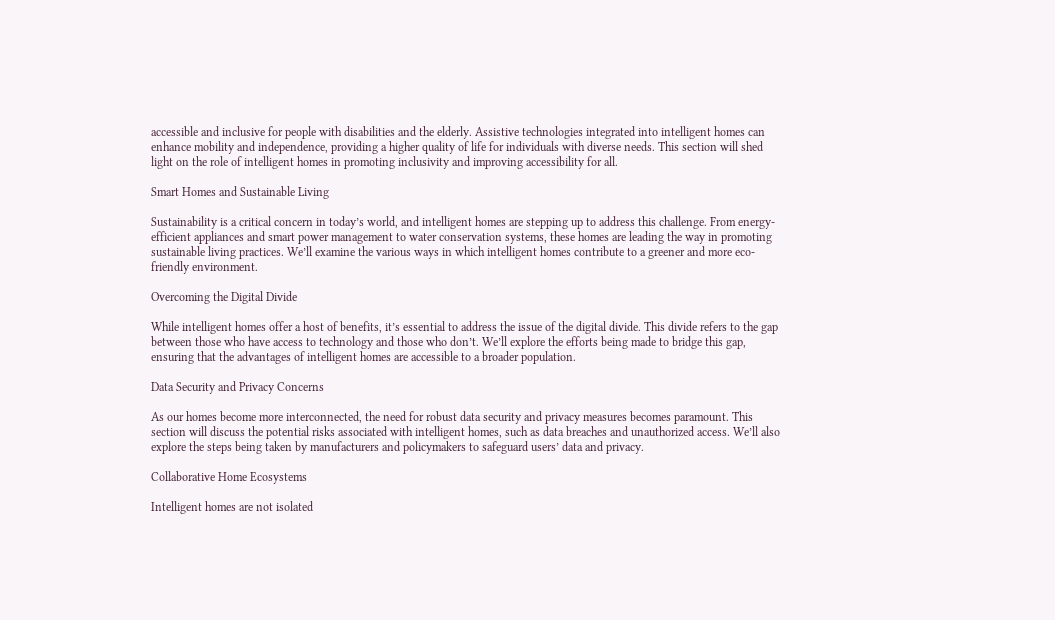accessible and inclusive for people with disabilities and the elderly. Assistive technologies integrated into intelligent homes can enhance mobility and independence, providing a higher quality of life for individuals with diverse needs. This section will shed light on the role of intelligent homes in promoting inclusivity and improving accessibility for all.

Smart Homes and Sustainable Living

Sustainability is a critical concern in today’s world, and intelligent homes are stepping up to address this challenge. From energy-efficient appliances and smart power management to water conservation systems, these homes are leading the way in promoting sustainable living practices. We’ll examine the various ways in which intelligent homes contribute to a greener and more eco-friendly environment.

Overcoming the Digital Divide

While intelligent homes offer a host of benefits, it’s essential to address the issue of the digital divide. This divide refers to the gap between those who have access to technology and those who don’t. We’ll explore the efforts being made to bridge this gap, ensuring that the advantages of intelligent homes are accessible to a broader population.

Data Security and Privacy Concerns

As our homes become more interconnected, the need for robust data security and privacy measures becomes paramount. This section will discuss the potential risks associated with intelligent homes, such as data breaches and unauthorized access. We’ll also explore the steps being taken by manufacturers and policymakers to safeguard users’ data and privacy.

Collaborative Home Ecosystems

Intelligent homes are not isolated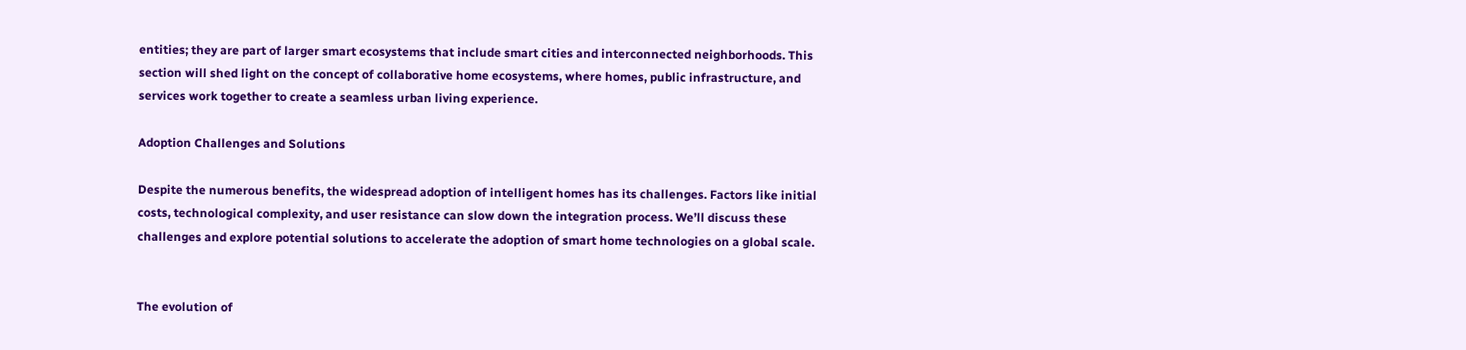entities; they are part of larger smart ecosystems that include smart cities and interconnected neighborhoods. This section will shed light on the concept of collaborative home ecosystems, where homes, public infrastructure, and services work together to create a seamless urban living experience.

Adoption Challenges and Solutions

Despite the numerous benefits, the widespread adoption of intelligent homes has its challenges. Factors like initial costs, technological complexity, and user resistance can slow down the integration process. We’ll discuss these challenges and explore potential solutions to accelerate the adoption of smart home technologies on a global scale.


The evolution of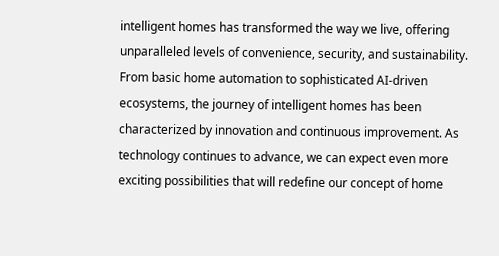intelligent homes has transformed the way we live, offering unparalleled levels of convenience, security, and sustainability. From basic home automation to sophisticated AI-driven ecosystems, the journey of intelligent homes has been characterized by innovation and continuous improvement. As technology continues to advance, we can expect even more exciting possibilities that will redefine our concept of home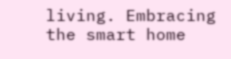living. Embracing the smart home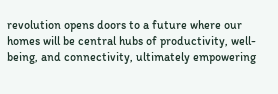revolution opens doors to a future where our homes will be central hubs of productivity, well-being, and connectivity, ultimately empowering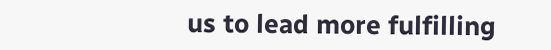us to lead more fulfilling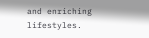and enriching lifestyles.